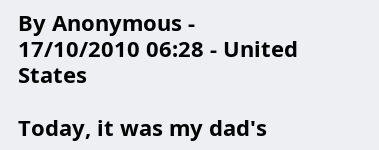By Anonymous - 17/10/2010 06:28 - United States

Today, it was my dad's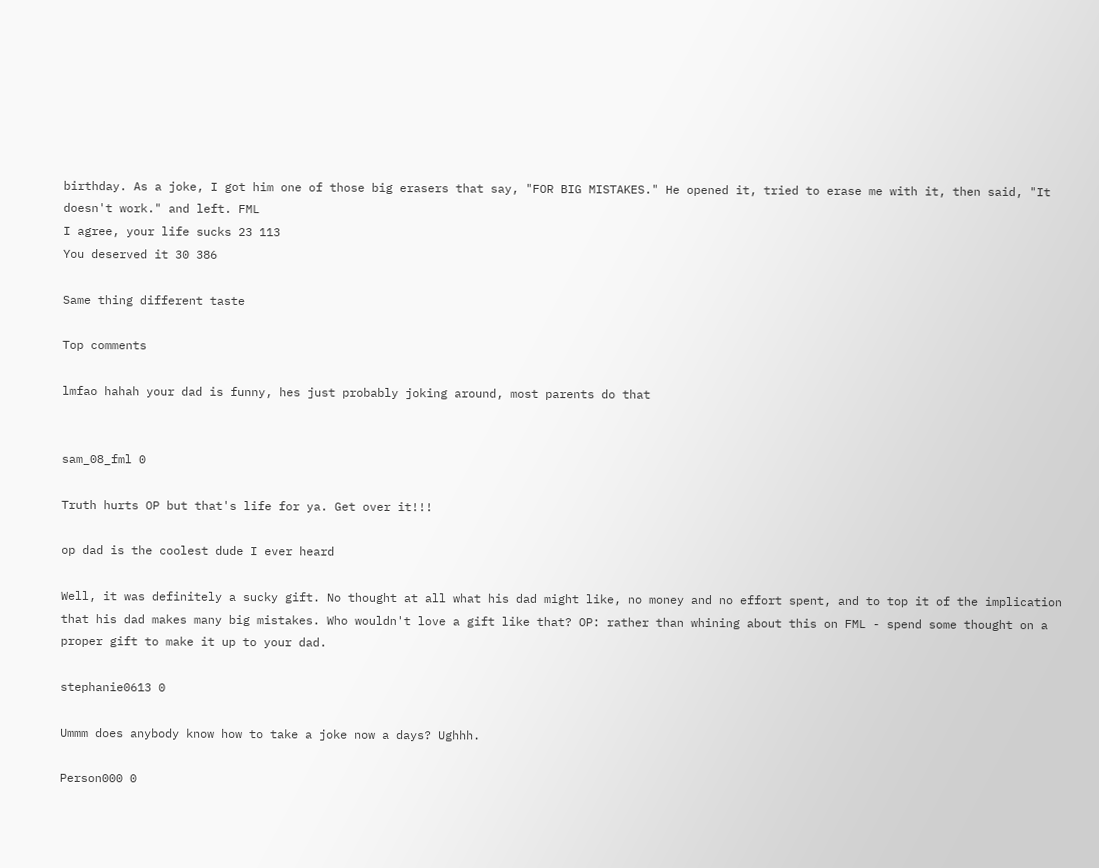birthday. As a joke, I got him one of those big erasers that say, "FOR BIG MISTAKES." He opened it, tried to erase me with it, then said, "It doesn't work." and left. FML
I agree, your life sucks 23 113
You deserved it 30 386

Same thing different taste

Top comments

lmfao hahah your dad is funny, hes just probably joking around, most parents do that


sam_08_fml 0

Truth hurts OP but that's life for ya. Get over it!!!

op dad is the coolest dude I ever heard

Well, it was definitely a sucky gift. No thought at all what his dad might like, no money and no effort spent, and to top it of the implication that his dad makes many big mistakes. Who wouldn't love a gift like that? OP: rather than whining about this on FML - spend some thought on a proper gift to make it up to your dad.

stephanie0613 0

Ummm does anybody know how to take a joke now a days? Ughhh.

Person000 0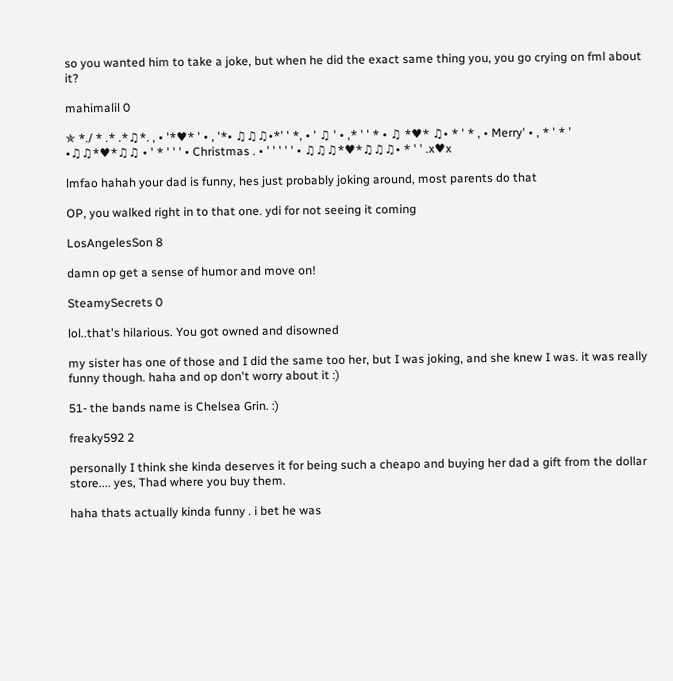so you wanted him to take a joke, but when he did the exact same thing you, you go crying on fml about it?

mahimalil 0

✯ *./ * .* .*♫*. , • '*♥* ' • , '*• ♫♫♫•*' ' *, • ' ♫ ' • ,* ' ' * • ♫ *♥* ♫• * ' * , • Merry' • , * ' * ' •♫♫*♥*♫♫ • ' * ' ' ' • Christmas . • ' ' ' ' ' • ♫♫♫*♥*♫♫♫• * ' ' .x♥x

lmfao hahah your dad is funny, hes just probably joking around, most parents do that

OP, you walked right in to that one. ydi for not seeing it coming

LosAngelesSon 8

damn op get a sense of humor and move on!

SteamySecrets 0

lol..that's hilarious. You got owned and disowned

my sister has one of those and I did the same too her, but I was joking, and she knew I was. it was really funny though. haha and op don't worry about it :)

51- the bands name is Chelsea Grin. :)

freaky592 2

personally I think she kinda deserves it for being such a cheapo and buying her dad a gift from the dollar store.... yes, Thad where you buy them.

haha thats actually kinda funny . i bet he was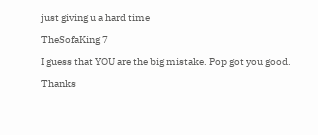just giving u a hard time

TheSofaKing 7

I guess that YOU are the big mistake. Pop got you good.

Thanks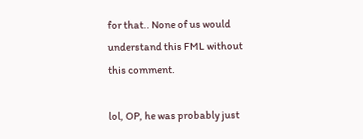for that.. None of us would understand this FML without this comment.

lol, OP, he was probably just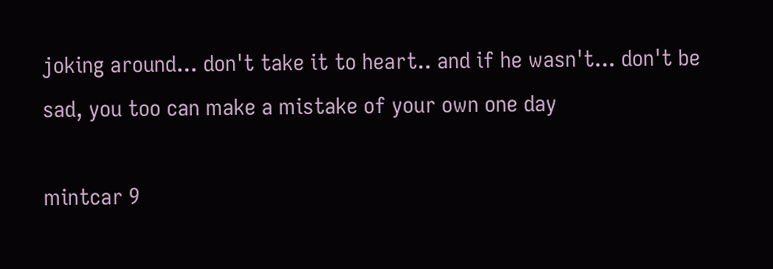joking around... don't take it to heart.. and if he wasn't... don't be sad, you too can make a mistake of your own one day

mintcar 9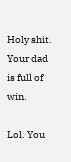Holy shit. Your dad is full of win.

Lol. You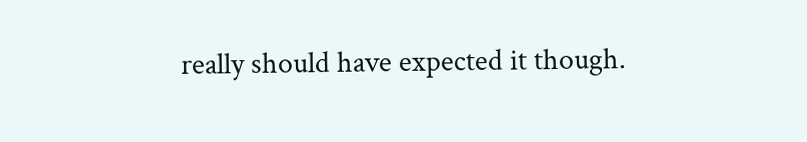really should have expected it though.